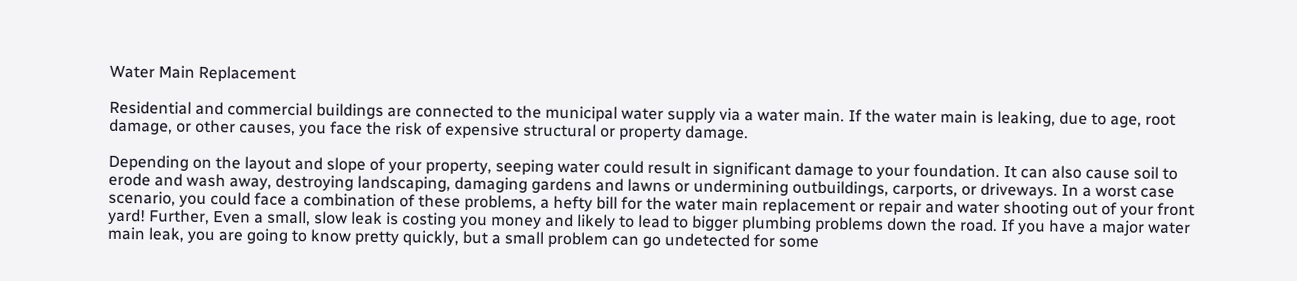Water Main Replacement

Residential and commercial buildings are connected to the municipal water supply via a water main. If the water main is leaking, due to age, root damage, or other causes, you face the risk of expensive structural or property damage.

Depending on the layout and slope of your property, seeping water could result in significant damage to your foundation. It can also cause soil to erode and wash away, destroying landscaping, damaging gardens and lawns or undermining outbuildings, carports, or driveways. In a worst case scenario, you could face a combination of these problems, a hefty bill for the water main replacement or repair and water shooting out of your front yard! Further, Even a small, slow leak is costing you money and likely to lead to bigger plumbing problems down the road. If you have a major water main leak, you are going to know pretty quickly, but a small problem can go undetected for some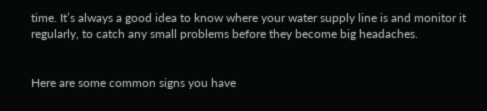time. It’s always a good idea to know where your water supply line is and monitor it regularly, to catch any small problems before they become big headaches.


Here are some common signs you have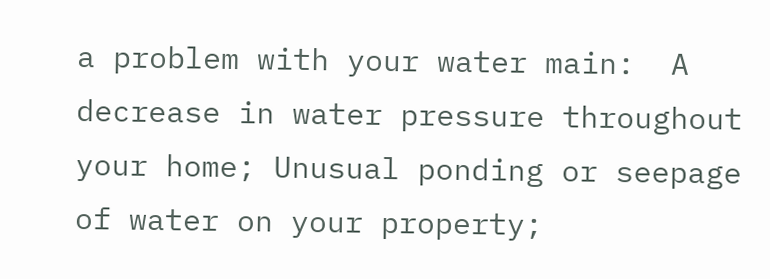a problem with your water main:  A decrease in water pressure throughout your home; Unusual ponding or seepage of water on your property;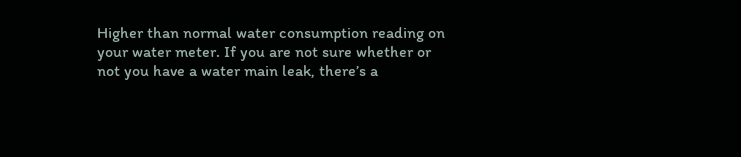Higher than normal water consumption reading on your water meter. If you are not sure whether or not you have a water main leak, there’s a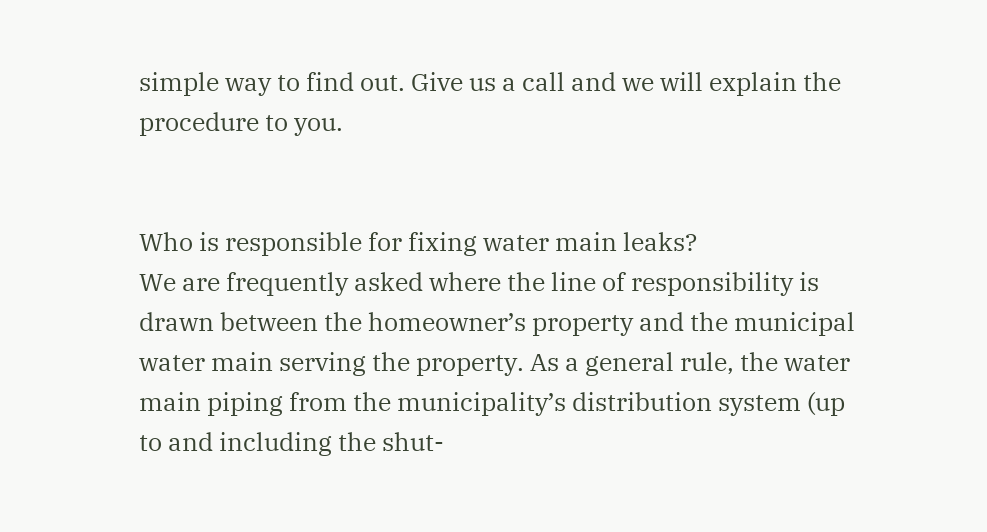simple way to find out. Give us a call and we will explain the procedure to you.


Who is responsible for fixing water main leaks?
We are frequently asked where the line of responsibility is drawn between the homeowner’s property and the municipal water main serving the property. As a general rule, the water main piping from the municipality’s distribution system (up to and including the shut-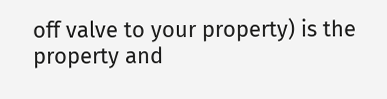off valve to your property) is the property and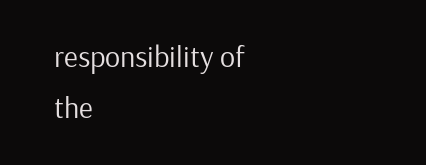responsibility of the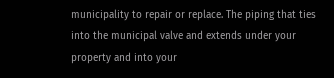municipality to repair or replace. The piping that ties into the municipal valve and extends under your property and into your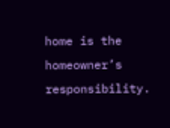home is the homeowner’s responsibility.